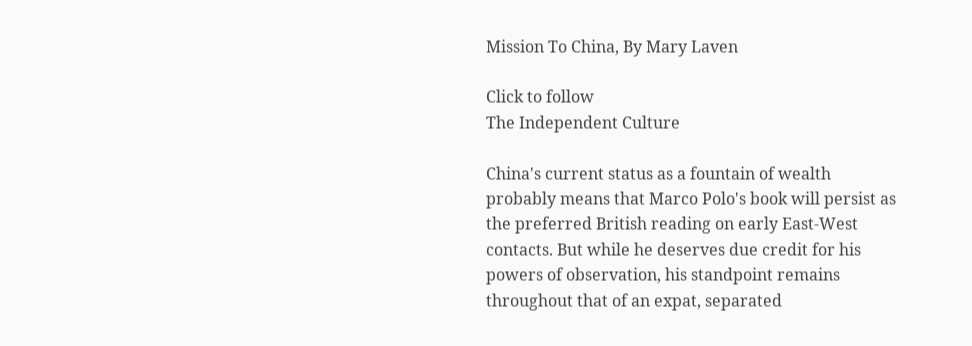Mission To China, By Mary Laven

Click to follow
The Independent Culture

China's current status as a fountain of wealth probably means that Marco Polo's book will persist as the preferred British reading on early East-West contacts. But while he deserves due credit for his powers of observation, his standpoint remains throughout that of an expat, separated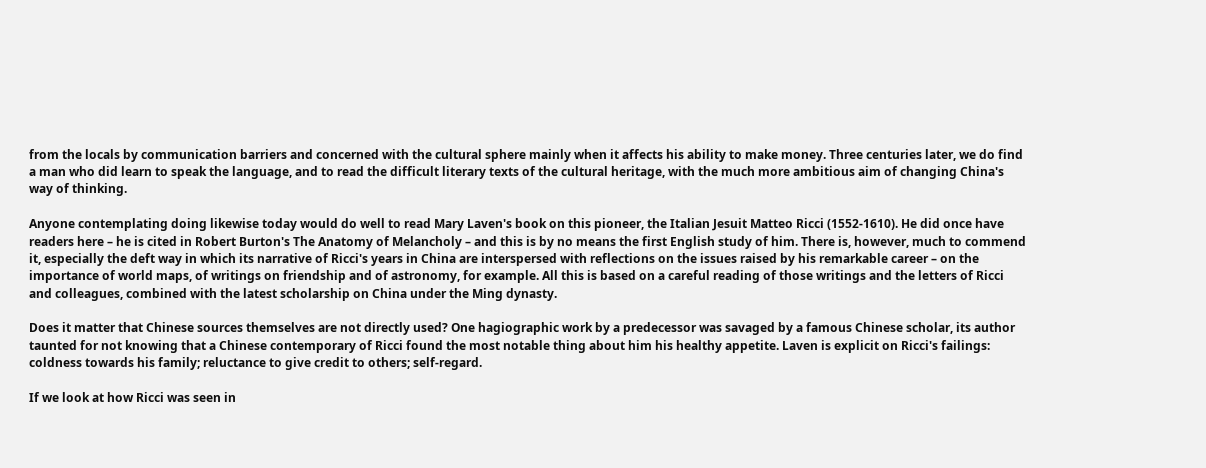from the locals by communication barriers and concerned with the cultural sphere mainly when it affects his ability to make money. Three centuries later, we do find a man who did learn to speak the language, and to read the difficult literary texts of the cultural heritage, with the much more ambitious aim of changing China's way of thinking.

Anyone contemplating doing likewise today would do well to read Mary Laven's book on this pioneer, the Italian Jesuit Matteo Ricci (1552-1610). He did once have readers here – he is cited in Robert Burton's The Anatomy of Melancholy – and this is by no means the first English study of him. There is, however, much to commend it, especially the deft way in which its narrative of Ricci's years in China are interspersed with reflections on the issues raised by his remarkable career – on the importance of world maps, of writings on friendship and of astronomy, for example. All this is based on a careful reading of those writings and the letters of Ricci and colleagues, combined with the latest scholarship on China under the Ming dynasty.

Does it matter that Chinese sources themselves are not directly used? One hagiographic work by a predecessor was savaged by a famous Chinese scholar, its author taunted for not knowing that a Chinese contemporary of Ricci found the most notable thing about him his healthy appetite. Laven is explicit on Ricci's failings: coldness towards his family; reluctance to give credit to others; self-regard.

If we look at how Ricci was seen in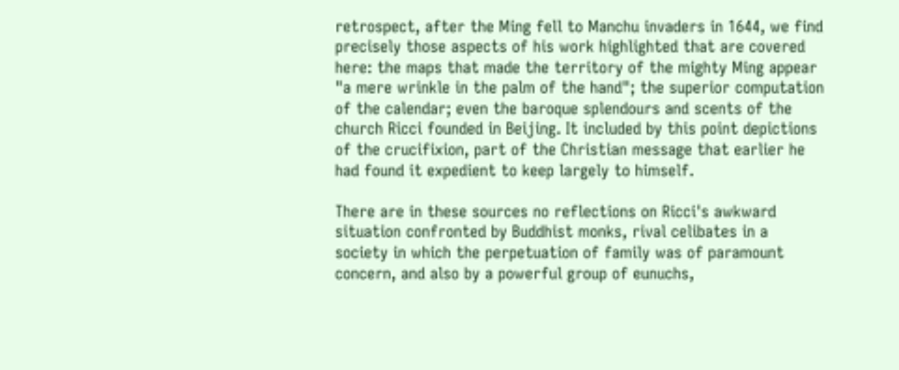retrospect, after the Ming fell to Manchu invaders in 1644, we find precisely those aspects of his work highlighted that are covered here: the maps that made the territory of the mighty Ming appear "a mere wrinkle in the palm of the hand"; the superior computation of the calendar; even the baroque splendours and scents of the church Ricci founded in Beijing. It included by this point depictions of the crucifixion, part of the Christian message that earlier he had found it expedient to keep largely to himself.

There are in these sources no reflections on Ricci's awkward situation confronted by Buddhist monks, rival celibates in a society in which the perpetuation of family was of paramount concern, and also by a powerful group of eunuchs,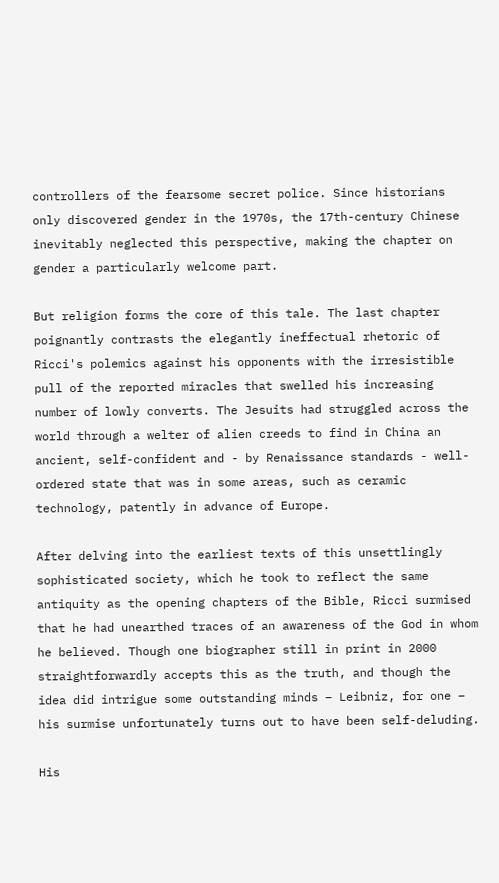controllers of the fearsome secret police. Since historians only discovered gender in the 1970s, the 17th-century Chinese inevitably neglected this perspective, making the chapter on gender a particularly welcome part.

But religion forms the core of this tale. The last chapter poignantly contrasts the elegantly ineffectual rhetoric of Ricci's polemics against his opponents with the irresistible pull of the reported miracles that swelled his increasing number of lowly converts. The Jesuits had struggled across the world through a welter of alien creeds to find in China an ancient, self-confident and - by Renaissance standards - well-ordered state that was in some areas, such as ceramic technology, patently in advance of Europe.

After delving into the earliest texts of this unsettlingly sophisticated society, which he took to reflect the same antiquity as the opening chapters of the Bible, Ricci surmised that he had unearthed traces of an awareness of the God in whom he believed. Though one biographer still in print in 2000 straightforwardly accepts this as the truth, and though the idea did intrigue some outstanding minds – Leibniz, for one – his surmise unfortunately turns out to have been self-deluding.

His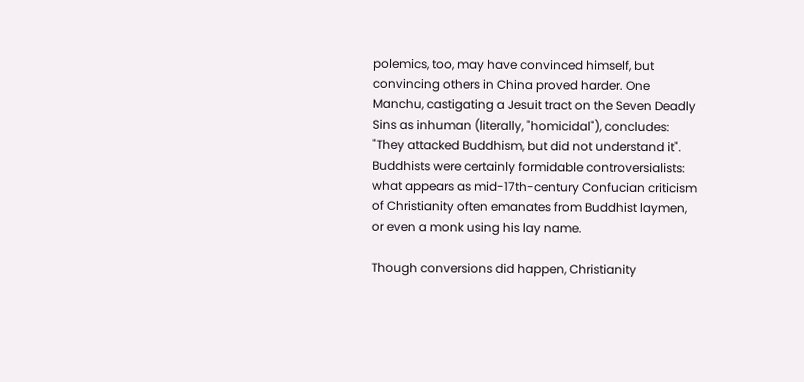polemics, too, may have convinced himself, but convincing others in China proved harder. One Manchu, castigating a Jesuit tract on the Seven Deadly Sins as inhuman (literally, "homicidal"), concludes: "They attacked Buddhism, but did not understand it". Buddhists were certainly formidable controversialists: what appears as mid-17th-century Confucian criticism of Christianity often emanates from Buddhist laymen, or even a monk using his lay name.

Though conversions did happen, Christianity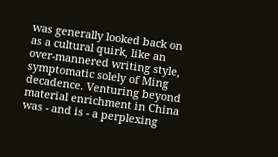was generally looked back on as a cultural quirk, like an over-mannered writing style, symptomatic solely of Ming decadence. Venturing beyond material enrichment in China was - and is - a perplexing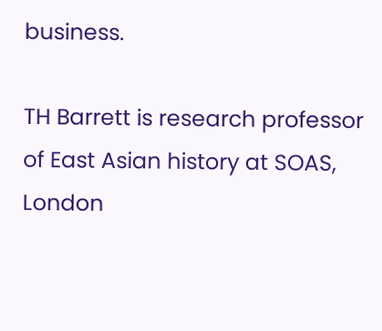business.

TH Barrett is research professor of East Asian history at SOAS, London